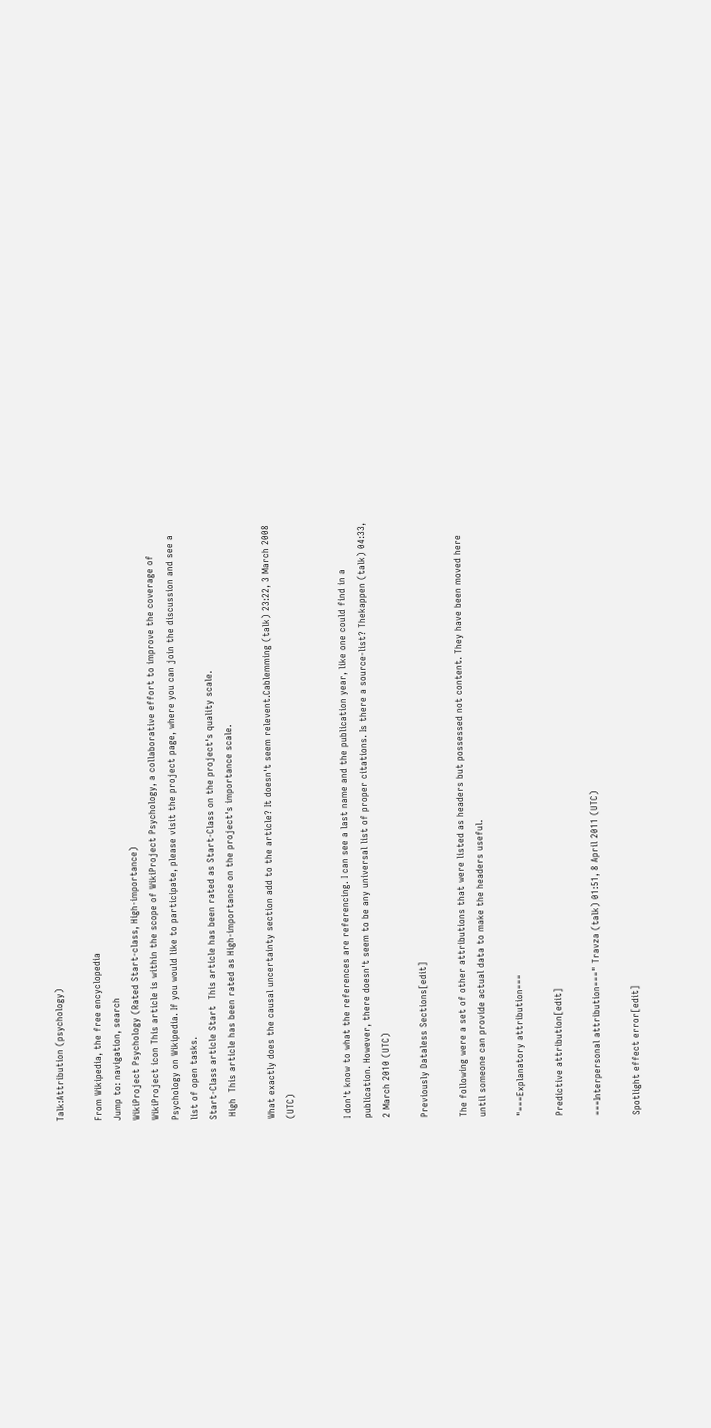Talk:Attribution (psychology)

From Wikipedia, the free encyclopedia
Jump to: navigation, search
WikiProject Psychology (Rated Start-class, High-importance)
WikiProject icon This article is within the scope of WikiProject Psychology, a collaborative effort to improve the coverage of Psychology on Wikipedia. If you would like to participate, please visit the project page, where you can join the discussion and see a list of open tasks.
Start-Class article Start  This article has been rated as Start-Class on the project's quality scale.
 High  This article has been rated as High-importance on the project's importance scale.

What exactly does the causal uncertainty section add to the article? It doesn't seem relevent.Cablemming (talk) 23:22, 3 March 2008 (UTC)


I don't know to what the references are referencing. I can see a last name and the publication year, like one could find in a publication. However, there doesn't seem to be any universal list of proper citations. Is there a source-list? Thekappen (talk) 04:33, 2 March 2010 (UTC)

Previously Dataless Sections[edit]

The following were a set of other attributions that were listed as headers but possessed not content. They have been moved here until someone can provide actual data to make the headers useful.

"===Explanatory attribution===

Predictive attribution[edit]

===Interpersonal attribution===" Travza (talk) 01:51, 8 April 2011 (UTC)

Spotlight effect error[edit]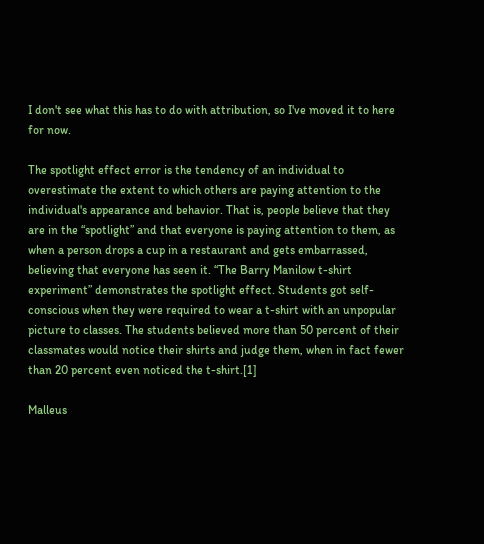I don't see what this has to do with attribution, so I've moved it to here for now.

The spotlight effect error is the tendency of an individual to overestimate the extent to which others are paying attention to the individual's appearance and behavior. That is, people believe that they are in the “spotlight” and that everyone is paying attention to them, as when a person drops a cup in a restaurant and gets embarrassed, believing that everyone has seen it. “The Barry Manilow t-shirt experiment” demonstrates the spotlight effect. Students got self-conscious when they were required to wear a t-shirt with an unpopular picture to classes. The students believed more than 50 percent of their classmates would notice their shirts and judge them, when in fact fewer than 20 percent even noticed the t-shirt.[1]

Malleus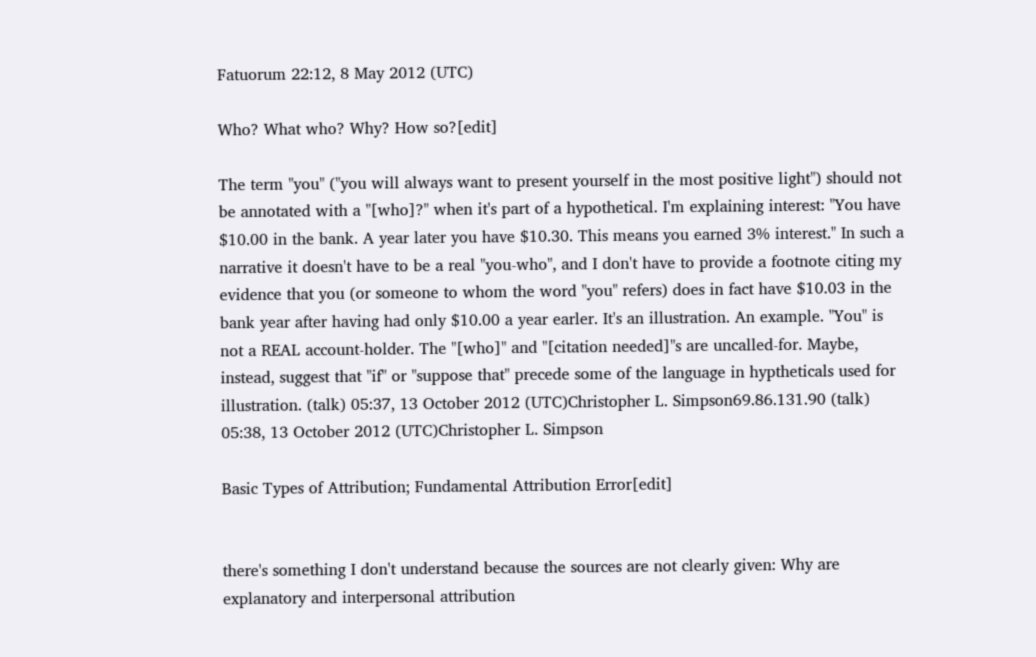Fatuorum 22:12, 8 May 2012 (UTC)

Who? What who? Why? How so?[edit]

The term "you" ("you will always want to present yourself in the most positive light") should not be annotated with a "[who]?" when it's part of a hypothetical. I'm explaining interest: "You have $10.00 in the bank. A year later you have $10.30. This means you earned 3% interest." In such a narrative it doesn't have to be a real "you-who", and I don't have to provide a footnote citing my evidence that you (or someone to whom the word "you" refers) does in fact have $10.03 in the bank year after having had only $10.00 a year earler. It's an illustration. An example. "You" is not a REAL account-holder. The "[who]" and "[citation needed]"s are uncalled-for. Maybe, instead, suggest that "if" or "suppose that" precede some of the language in hyptheticals used for illustration. (talk) 05:37, 13 October 2012 (UTC)Christopher L. Simpson69.86.131.90 (talk) 05:38, 13 October 2012 (UTC)Christopher L. Simpson

Basic Types of Attribution; Fundamental Attribution Error[edit]


there's something I don't understand because the sources are not clearly given: Why are explanatory and interpersonal attribution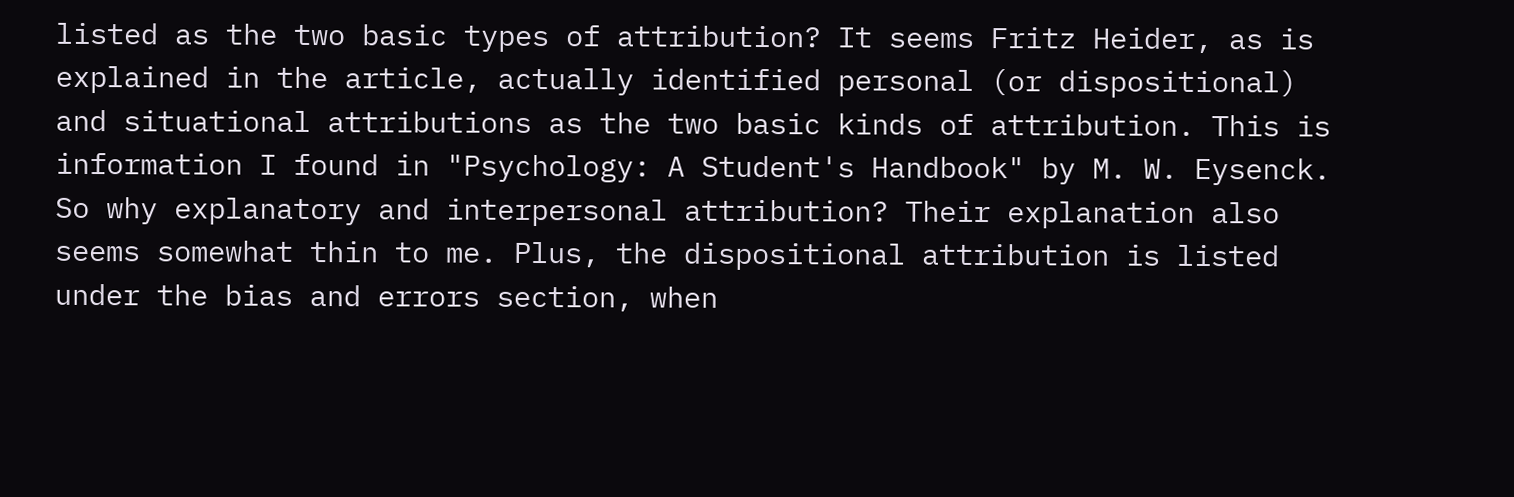listed as the two basic types of attribution? It seems Fritz Heider, as is explained in the article, actually identified personal (or dispositional) and situational attributions as the two basic kinds of attribution. This is information I found in "Psychology: A Student's Handbook" by M. W. Eysenck. So why explanatory and interpersonal attribution? Their explanation also seems somewhat thin to me. Plus, the dispositional attribution is listed under the bias and errors section, when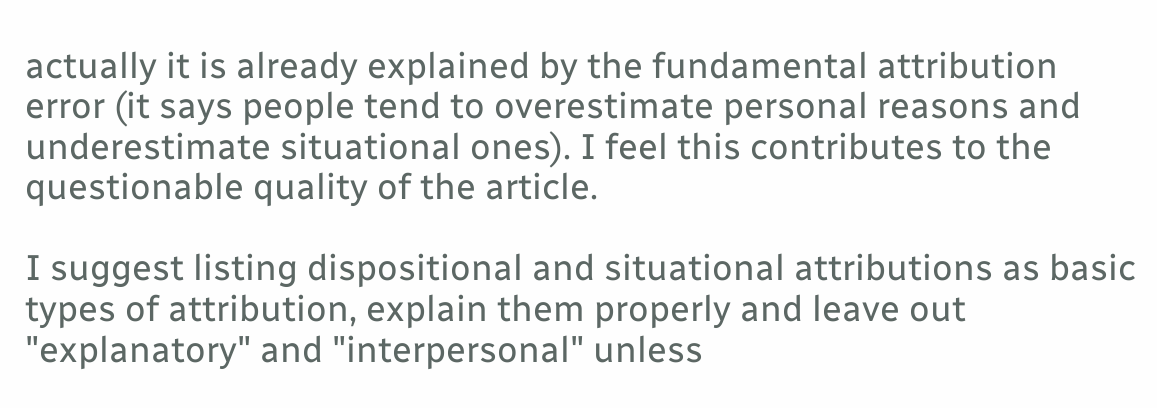actually it is already explained by the fundamental attribution error (it says people tend to overestimate personal reasons and underestimate situational ones). I feel this contributes to the questionable quality of the article.

I suggest listing dispositional and situational attributions as basic types of attribution, explain them properly and leave out "explanatory" and "interpersonal" unless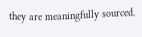they are meaningfully sourced.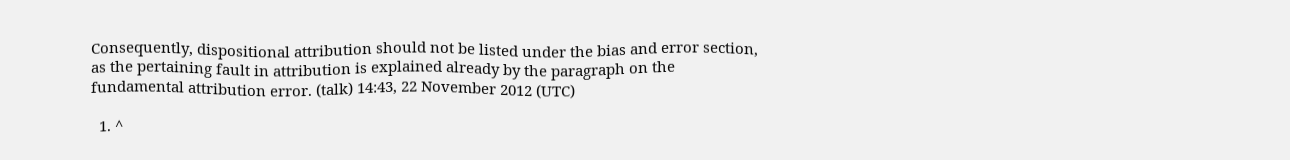Consequently, dispositional attribution should not be listed under the bias and error section, as the pertaining fault in attribution is explained already by the paragraph on the fundamental attribution error. (talk) 14:43, 22 November 2012 (UTC)

  1. ^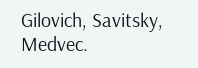Gilovich, Savitsky, Medvec.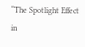“The Spotlight Effect in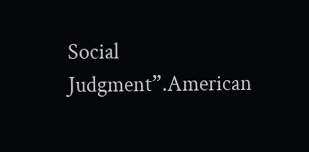Social Judgment”.American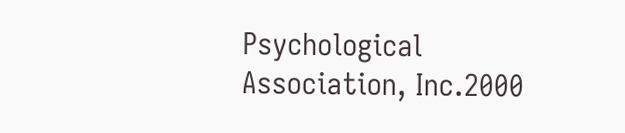Psychological Association, Inc.2000